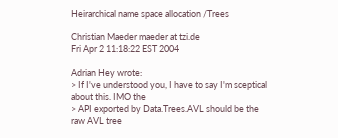Heirarchical name space allocation /Trees

Christian Maeder maeder at tzi.de
Fri Apr 2 11:18:22 EST 2004

Adrian Hey wrote:
> If I've understood you, I have to say I'm sceptical about this. IMO the
> API exported by Data.Trees.AVL should be the raw AVL tree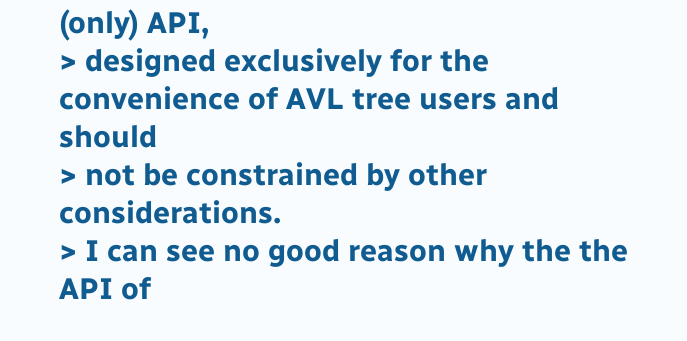(only) API,
> designed exclusively for the convenience of AVL tree users and should
> not be constrained by other considerations.
> I can see no good reason why the the API of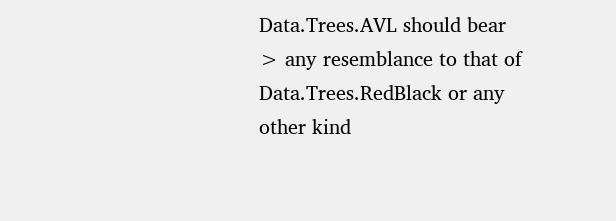Data.Trees.AVL should bear
> any resemblance to that of Data.Trees.RedBlack or any other kind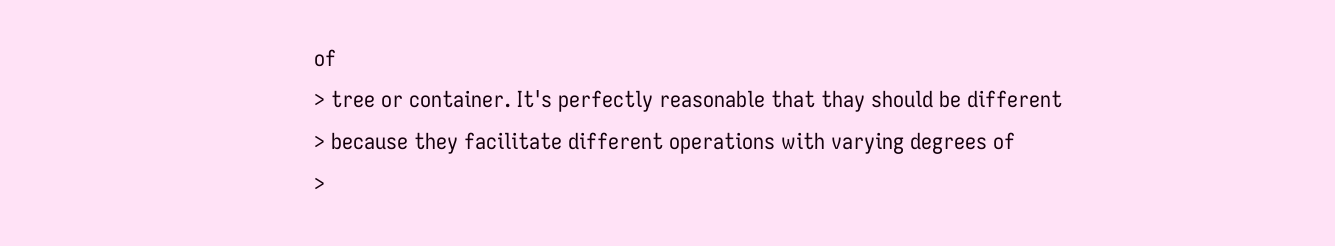of
> tree or container. It's perfectly reasonable that thay should be different
> because they facilitate different operations with varying degrees of
>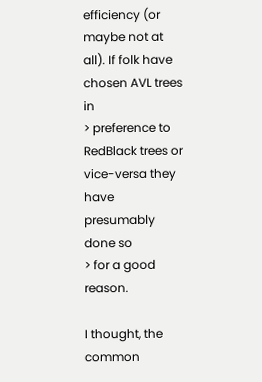efficiency (or maybe not at all). If folk have chosen AVL trees in
> preference to RedBlack trees or vice-versa they have presumably done so
> for a good reason.

I thought, the common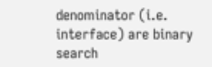denominator (i.e. interface) are binary search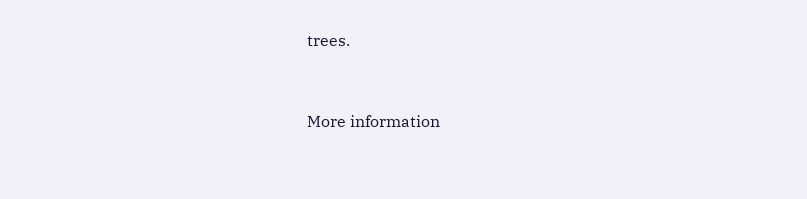trees.


More information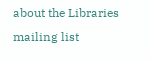about the Libraries mailing list